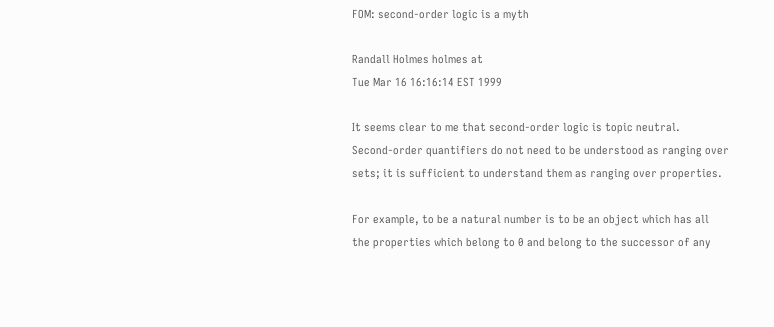FOM: second-order logic is a myth

Randall Holmes holmes at
Tue Mar 16 16:16:14 EST 1999

It seems clear to me that second-order logic is topic neutral.
Second-order quantifiers do not need to be understood as ranging over
sets; it is sufficient to understand them as ranging over properties.

For example, to be a natural number is to be an object which has all
the properties which belong to 0 and belong to the successor of any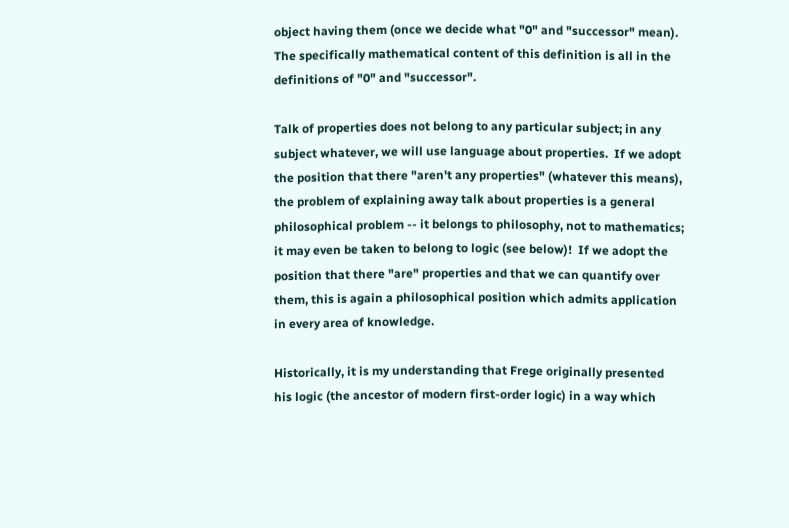object having them (once we decide what "0" and "successor" mean).
The specifically mathematical content of this definition is all in the
definitions of "0" and "successor".

Talk of properties does not belong to any particular subject; in any
subject whatever, we will use language about properties.  If we adopt
the position that there "aren't any properties" (whatever this means),
the problem of explaining away talk about properties is a general
philosophical problem -- it belongs to philosophy, not to mathematics;
it may even be taken to belong to logic (see below)!  If we adopt the
position that there "are" properties and that we can quantify over
them, this is again a philosophical position which admits application
in every area of knowledge.

Historically, it is my understanding that Frege originally presented
his logic (the ancestor of modern first-order logic) in a way which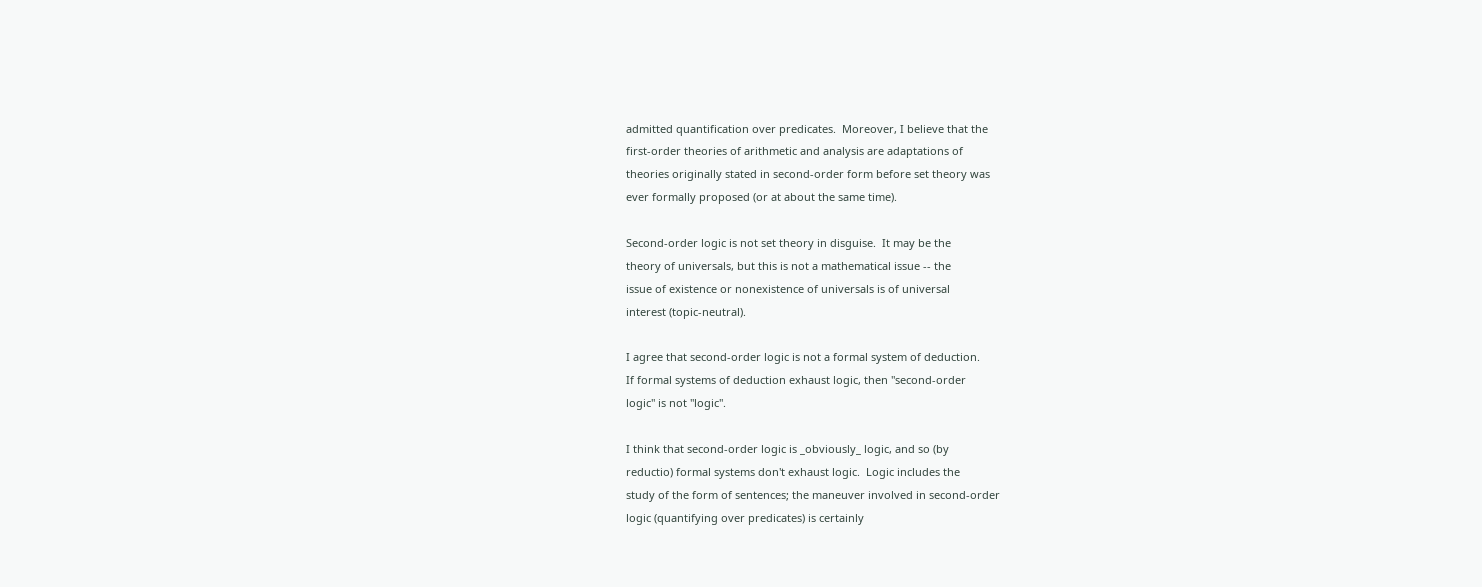admitted quantification over predicates.  Moreover, I believe that the
first-order theories of arithmetic and analysis are adaptations of
theories originally stated in second-order form before set theory was
ever formally proposed (or at about the same time).

Second-order logic is not set theory in disguise.  It may be the
theory of universals, but this is not a mathematical issue -- the
issue of existence or nonexistence of universals is of universal
interest (topic-neutral).

I agree that second-order logic is not a formal system of deduction.
If formal systems of deduction exhaust logic, then "second-order
logic" is not "logic".

I think that second-order logic is _obviously_ logic, and so (by
reductio) formal systems don't exhaust logic.  Logic includes the
study of the form of sentences; the maneuver involved in second-order
logic (quantifying over predicates) is certainly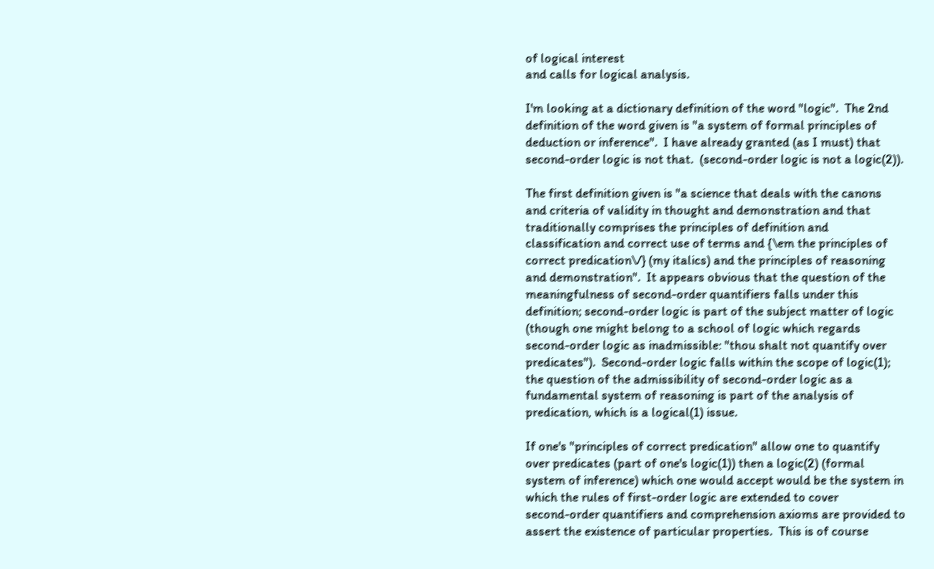of logical interest
and calls for logical analysis.

I'm looking at a dictionary definition of the word "logic".  The 2nd
definition of the word given is "a system of formal principles of
deduction or inference".  I have already granted (as I must) that
second-order logic is not that.  (second-order logic is not a logic(2)).

The first definition given is "a science that deals with the canons
and criteria of validity in thought and demonstration and that
traditionally comprises the principles of definition and
classification and correct use of terms and {\em the principles of
correct predication\/} (my italics) and the principles of reasoning
and demonstration".  It appears obvious that the question of the
meaningfulness of second-order quantifiers falls under this
definition; second-order logic is part of the subject matter of logic
(though one might belong to a school of logic which regards
second-order logic as inadmissible: "thou shalt not quantify over
predicates").  Second-order logic falls within the scope of logic(1);
the question of the admissibility of second-order logic as a
fundamental system of reasoning is part of the analysis of
predication, which is a logical(1) issue.

If one's "principles of correct predication" allow one to quantify
over predicates (part of one's logic(1)) then a logic(2) (formal
system of inference) which one would accept would be the system in
which the rules of first-order logic are extended to cover
second-order quantifiers and comprehension axioms are provided to
assert the existence of particular properties.  This is of course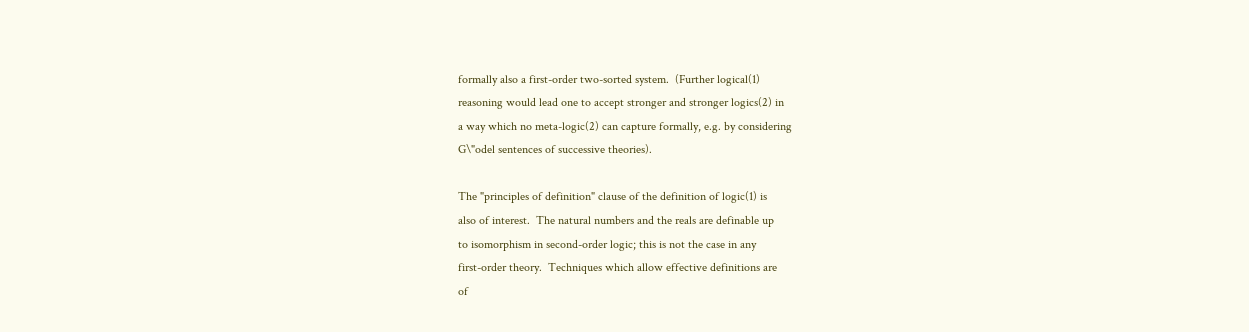formally also a first-order two-sorted system.  (Further logical(1)
reasoning would lead one to accept stronger and stronger logics(2) in
a way which no meta-logic(2) can capture formally, e.g. by considering
G\"odel sentences of successive theories).

The "principles of definition" clause of the definition of logic(1) is
also of interest.  The natural numbers and the reals are definable up
to isomorphism in second-order logic; this is not the case in any
first-order theory.  Techniques which allow effective definitions are
of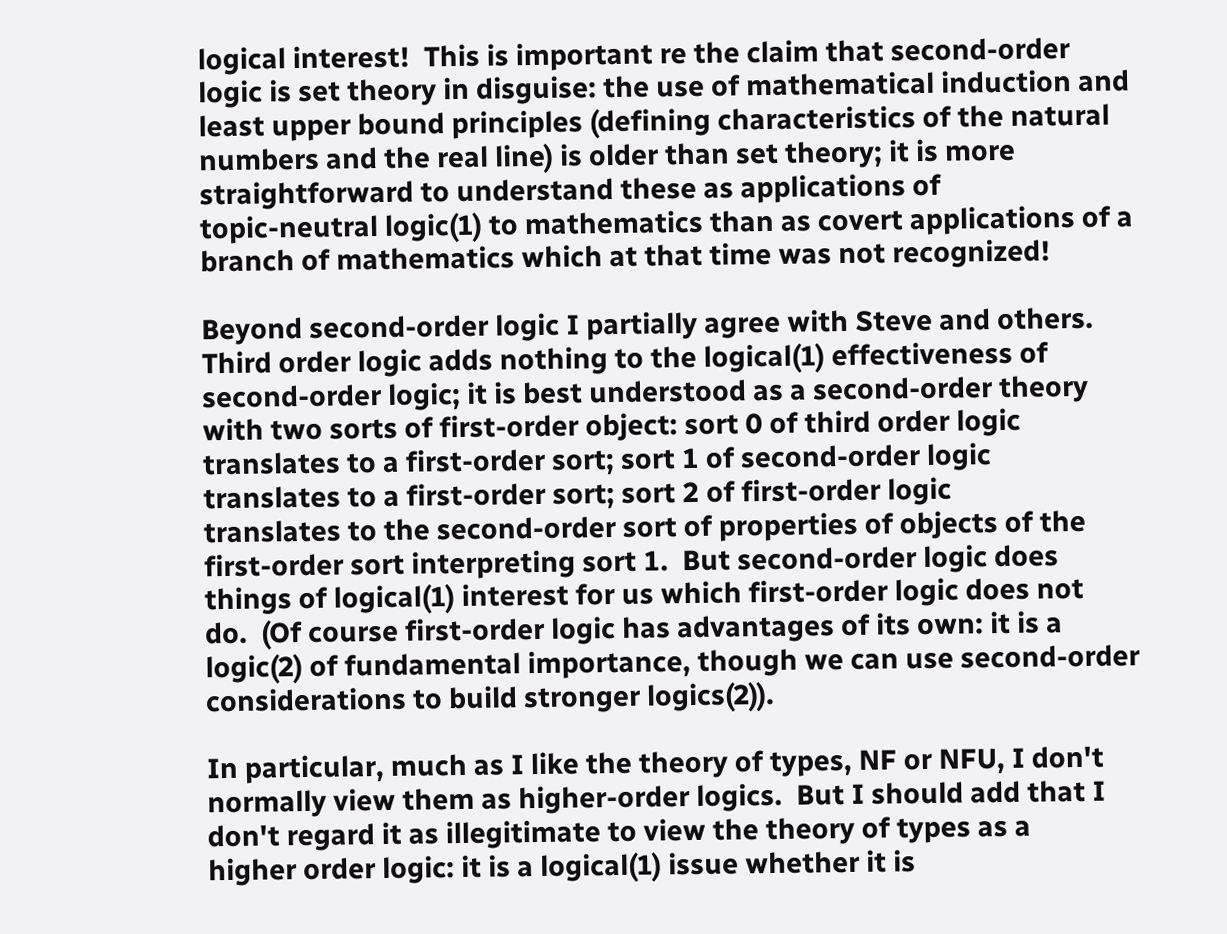logical interest!  This is important re the claim that second-order
logic is set theory in disguise: the use of mathematical induction and
least upper bound principles (defining characteristics of the natural
numbers and the real line) is older than set theory; it is more
straightforward to understand these as applications of
topic-neutral logic(1) to mathematics than as covert applications of a
branch of mathematics which at that time was not recognized!

Beyond second-order logic I partially agree with Steve and others.
Third order logic adds nothing to the logical(1) effectiveness of
second-order logic; it is best understood as a second-order theory
with two sorts of first-order object: sort 0 of third order logic
translates to a first-order sort; sort 1 of second-order logic
translates to a first-order sort; sort 2 of first-order logic
translates to the second-order sort of properties of objects of the
first-order sort interpreting sort 1.  But second-order logic does
things of logical(1) interest for us which first-order logic does not
do.  (Of course first-order logic has advantages of its own: it is a
logic(2) of fundamental importance, though we can use second-order
considerations to build stronger logics(2)).

In particular, much as I like the theory of types, NF or NFU, I don't
normally view them as higher-order logics.  But I should add that I
don't regard it as illegitimate to view the theory of types as a
higher order logic: it is a logical(1) issue whether it is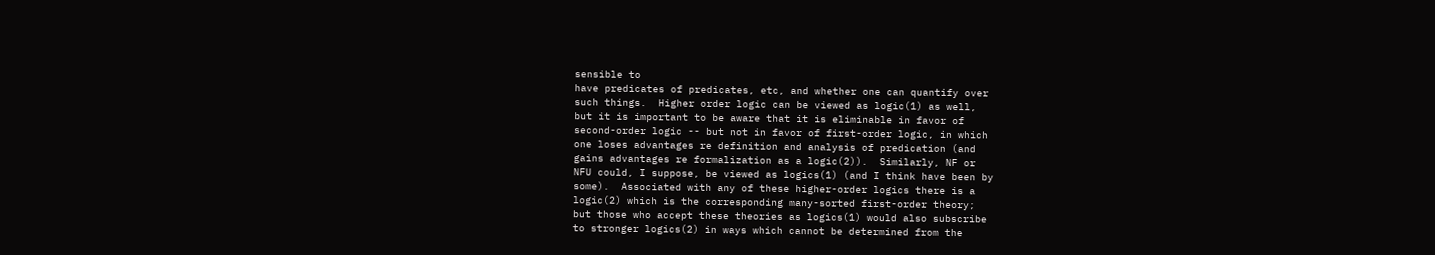sensible to
have predicates of predicates, etc, and whether one can quantify over
such things.  Higher order logic can be viewed as logic(1) as well,
but it is important to be aware that it is eliminable in favor of
second-order logic -- but not in favor of first-order logic, in which
one loses advantages re definition and analysis of predication (and
gains advantages re formalization as a logic(2)).  Similarly, NF or
NFU could, I suppose, be viewed as logics(1) (and I think have been by
some).  Associated with any of these higher-order logics there is a
logic(2) which is the corresponding many-sorted first-order theory;
but those who accept these theories as logics(1) would also subscribe
to stronger logics(2) in ways which cannot be determined from the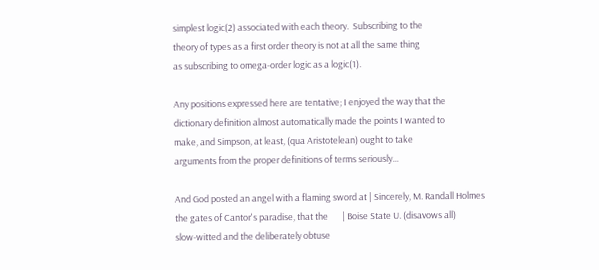simplest logic(2) associated with each theory.  Subscribing to the
theory of types as a first order theory is not at all the same thing
as subscribing to omega-order logic as a logic(1).

Any positions expressed here are tentative; I enjoyed the way that the
dictionary definition almost automatically made the points I wanted to
make, and Simpson, at least, (qua Aristotelean) ought to take
arguments from the proper definitions of terms seriously...

And God posted an angel with a flaming sword at | Sincerely, M. Randall Holmes
the gates of Cantor's paradise, that the       | Boise State U. (disavows all)
slow-witted and the deliberately obtuse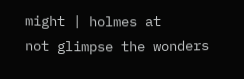might | holmes at
not glimpse the wonders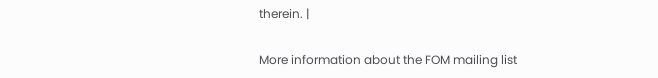therein. |

More information about the FOM mailing list